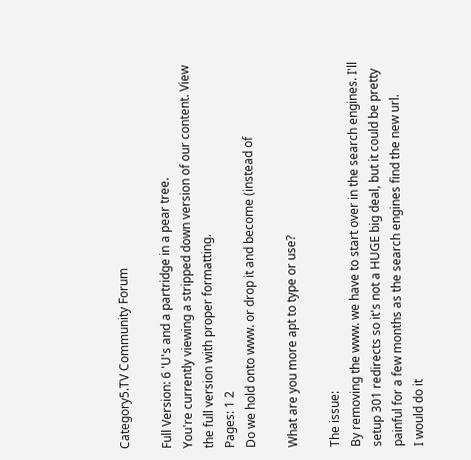Category5.TV Community Forum

Full Version: 6 'U's and a partridge in a pear tree.
You're currently viewing a stripped down version of our content. View the full version with proper formatting.
Pages: 1 2
Do we hold onto www. or drop it and become (instead of

What are you more apt to type or use?

The issue:
By removing the www. we have to start over in the search engines. I'll setup 301 redirects so it's not a HUGE big deal, but it could be pretty painful for a few months as the search engines find the new url.
I would do it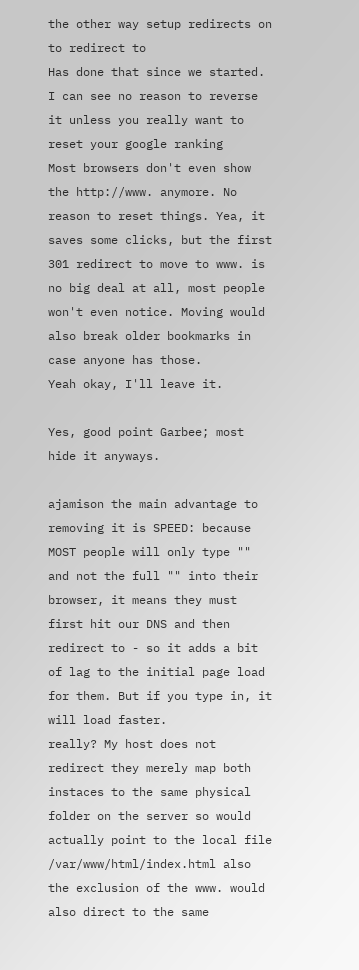the other way setup redirects on to redirect to
Has done that since we started.
I can see no reason to reverse it unless you really want to reset your google ranking
Most browsers don't even show the http://www. anymore. No reason to reset things. Yea, it saves some clicks, but the first 301 redirect to move to www. is no big deal at all, most people won't even notice. Moving would also break older bookmarks in case anyone has those.
Yeah okay, I'll leave it.

Yes, good point Garbee; most hide it anyways.

ajamison the main advantage to removing it is SPEED: because MOST people will only type "" and not the full "" into their browser, it means they must first hit our DNS and then redirect to - so it adds a bit of lag to the initial page load for them. But if you type in, it will load faster.
really? My host does not redirect they merely map both instaces to the same physical folder on the server so would actually point to the local file /var/www/html/index.html also the exclusion of the www. would also direct to the same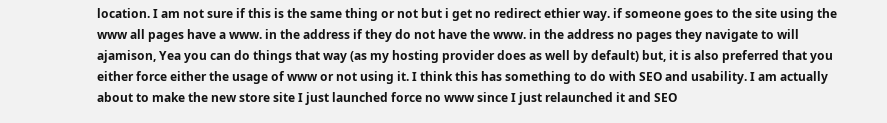location. I am not sure if this is the same thing or not but i get no redirect ethier way. if someone goes to the site using the www all pages have a www. in the address if they do not have the www. in the address no pages they navigate to will
ajamison, Yea you can do things that way (as my hosting provider does as well by default) but, it is also preferred that you either force either the usage of www or not using it. I think this has something to do with SEO and usability. I am actually about to make the new store site I just launched force no www since I just relaunched it and SEO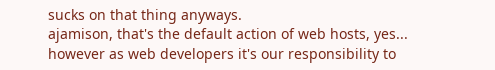sucks on that thing anyways.
ajamison, that's the default action of web hosts, yes... however as web developers it's our responsibility to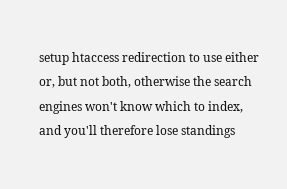setup htaccess redirection to use either or, but not both, otherwise the search engines won't know which to index, and you'll therefore lose standings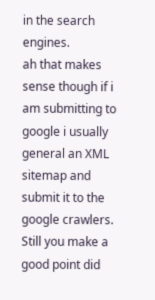in the search engines.
ah that makes sense though if i am submitting to google i usually general an XML sitemap and submit it to the google crawlers. Still you make a good point did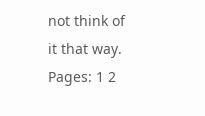not think of it that way.
Pages: 1 2